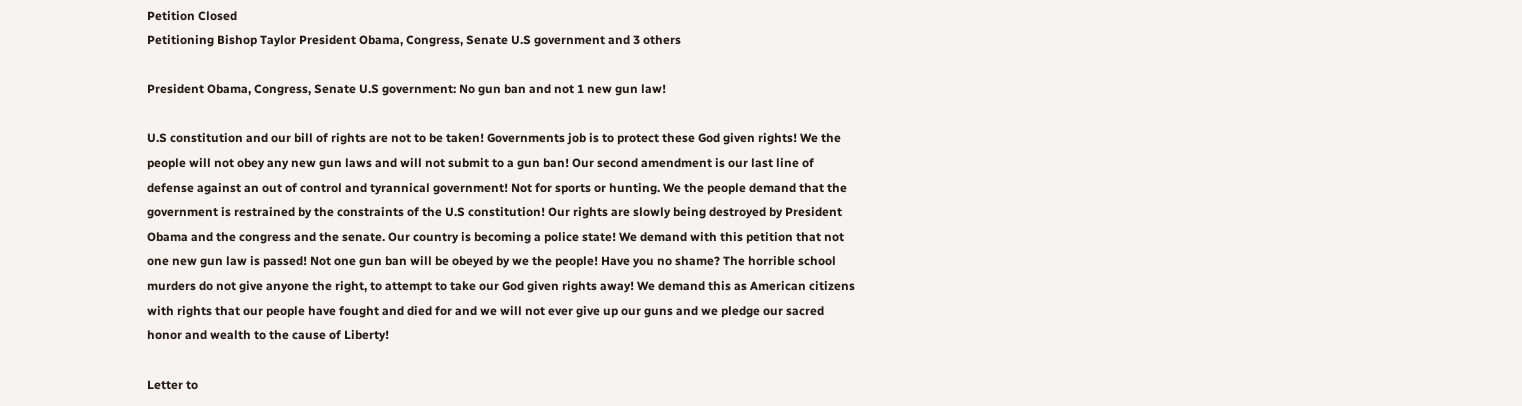Petition Closed
Petitioning Bishop Taylor President Obama, Congress, Senate U.S government and 3 others

President Obama, Congress, Senate U.S government: No gun ban and not 1 new gun law!

U.S constitution and our bill of rights are not to be taken! Governments job is to protect these God given rights! We the people will not obey any new gun laws and will not submit to a gun ban! Our second amendment is our last line of defense against an out of control and tyrannical government! Not for sports or hunting. We the people demand that the government is restrained by the constraints of the U.S constitution! Our rights are slowly being destroyed by President Obama and the congress and the senate. Our country is becoming a police state! We demand with this petition that not one new gun law is passed! Not one gun ban will be obeyed by we the people! Have you no shame? The horrible school murders do not give anyone the right, to attempt to take our God given rights away! We demand this as American citizens with rights that our people have fought and died for and we will not ever give up our guns and we pledge our sacred honor and wealth to the cause of Liberty!

Letter to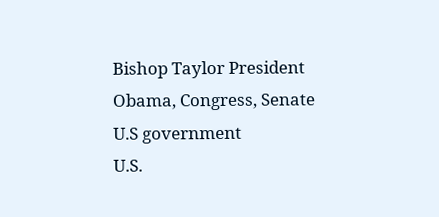Bishop Taylor President Obama, Congress, Senate U.S government
U.S.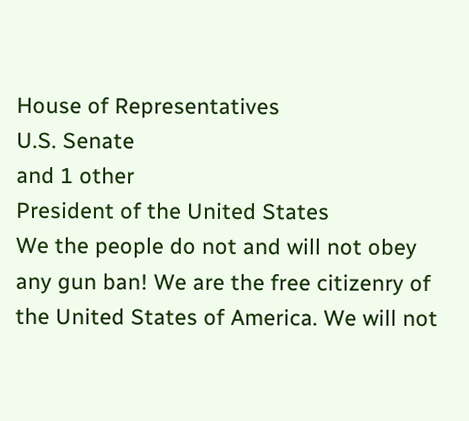House of Representatives
U.S. Senate
and 1 other
President of the United States
We the people do not and will not obey any gun ban! We are the free citizenry of the United States of America. We will not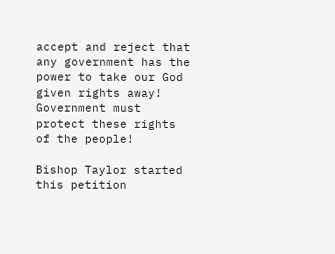accept and reject that any government has the power to take our God given rights away! Government must protect these rights of the people!

Bishop Taylor started this petition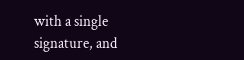with a single signature, and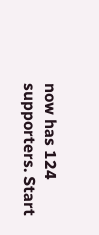now has 124 supporters. Start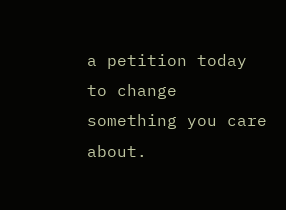a petition today to change something you care about.